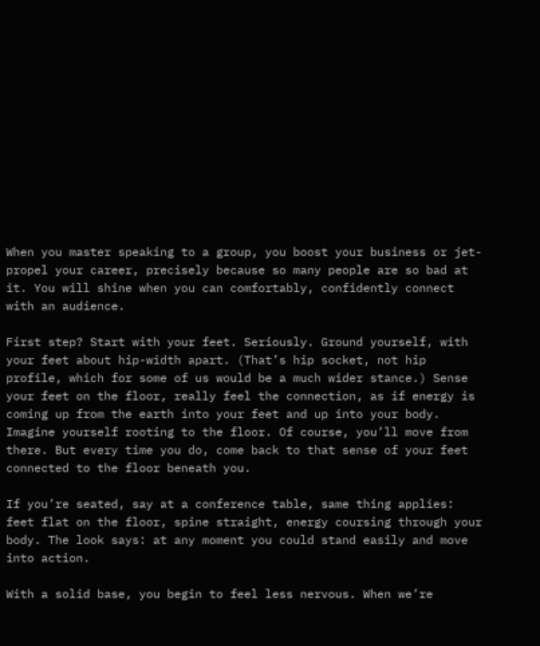When you master speaking to a group, you boost your business or jet-propel your career, precisely because so many people are so bad at it. You will shine when you can comfortably, confidently connect with an audience.

First step? Start with your feet. Seriously. Ground yourself, with your feet about hip-width apart. (That’s hip socket, not hip profile, which for some of us would be a much wider stance.) Sense your feet on the floor, really feel the connection, as if energy is coming up from the earth into your feet and up into your body. Imagine yourself rooting to the floor. Of course, you’ll move from there. But every time you do, come back to that sense of your feet connected to the floor beneath you.

If you’re seated, say at a conference table, same thing applies: feet flat on the floor, spine straight, energy coursing through your body. The look says: at any moment you could stand easily and move into action.

With a solid base, you begin to feel less nervous. When we’re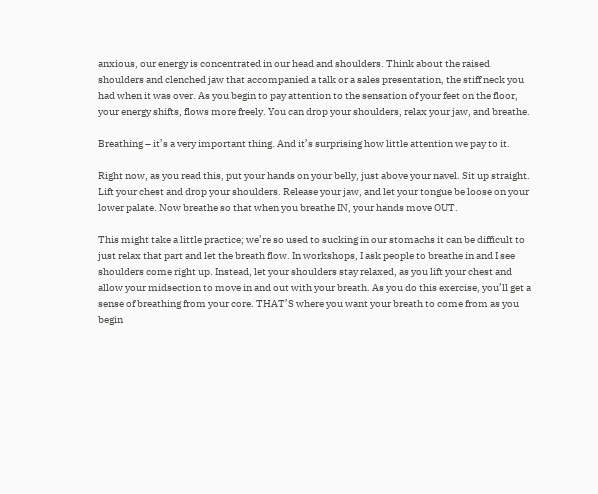anxious, our energy is concentrated in our head and shoulders. Think about the raised shoulders and clenched jaw that accompanied a talk or a sales presentation, the stiff neck you had when it was over. As you begin to pay attention to the sensation of your feet on the floor, your energy shifts, flows more freely. You can drop your shoulders, relax your jaw, and breathe.

Breathing – it’s a very important thing. And it’s surprising how little attention we pay to it.

Right now, as you read this, put your hands on your belly, just above your navel. Sit up straight. Lift your chest and drop your shoulders. Release your jaw, and let your tongue be loose on your lower palate. Now breathe so that when you breathe IN, your hands move OUT.

This might take a little practice; we’re so used to sucking in our stomachs it can be difficult to just relax that part and let the breath flow. In workshops, I ask people to breathe in and I see shoulders come right up. Instead, let your shoulders stay relaxed, as you lift your chest and allow your midsection to move in and out with your breath. As you do this exercise, you’ll get a sense of breathing from your core. THAT’S where you want your breath to come from as you begin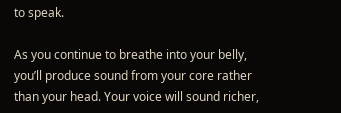to speak.

As you continue to breathe into your belly, you’ll produce sound from your core rather than your head. Your voice will sound richer,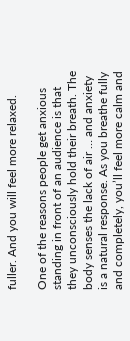fuller. And you will feel more relaxed.

One of the reasons people get anxious standing in front of an audience is that they unconsciously hold their breath. The body senses the lack of air … and anxiety is a natural response. As you breathe fully and completely, you’ll feel more calm and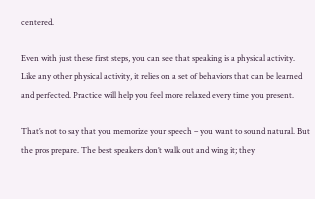centered.

Even with just these first steps, you can see that speaking is a physical activity. Like any other physical activity, it relies on a set of behaviors that can be learned and perfected. Practice will help you feel more relaxed every time you present.

That’s not to say that you memorize your speech – you want to sound natural. But the pros prepare. The best speakers don’t walk out and wing it; they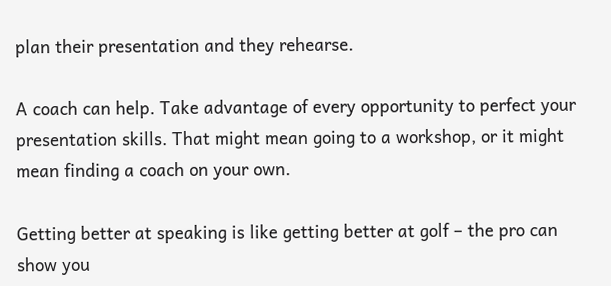plan their presentation and they rehearse.

A coach can help. Take advantage of every opportunity to perfect your presentation skills. That might mean going to a workshop, or it might mean finding a coach on your own.

Getting better at speaking is like getting better at golf – the pro can show you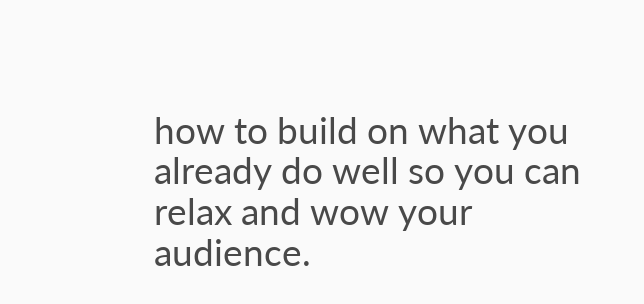how to build on what you already do well so you can relax and wow your audience.